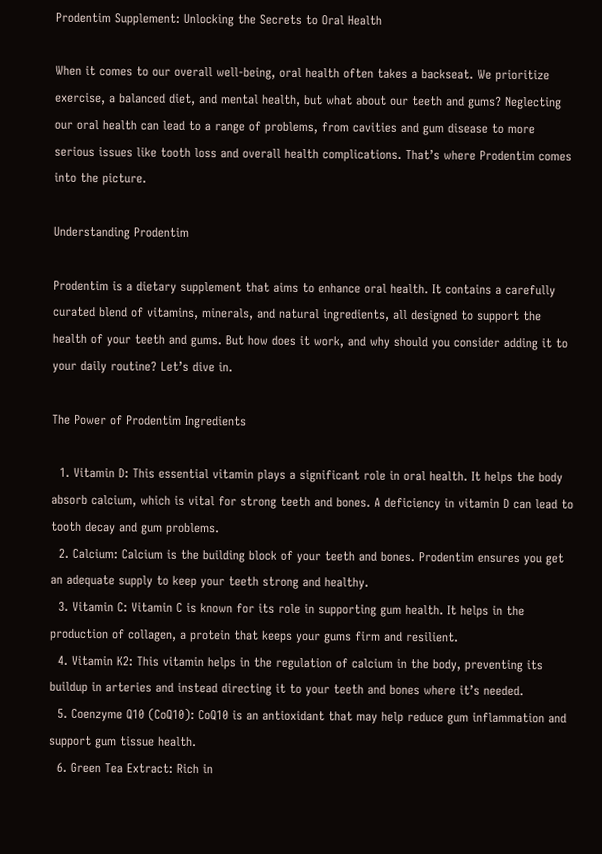Prodentim Supplement: Unlocking the Secrets to Oral Health

When it comes to our overall well-being, oral health often takes a backseat. We prioritize exercise, a balanced diet, and mental health, but what about our teeth and gums? Neglecting our oral health can lead to a range of problems, from cavities and gum disease to more serious issues like tooth loss and overall health complications. That’s where Prodentim comes into the picture.

Understanding Prodentim

Prodentim is a dietary supplement that aims to enhance oral health. It contains a carefully curated blend of vitamins, minerals, and natural ingredients, all designed to support the health of your teeth and gums. But how does it work, and why should you consider adding it to your daily routine? Let’s dive in.

The Power of Prodentim Ingredients

  1. Vitamin D: This essential vitamin plays a significant role in oral health. It helps the body absorb calcium, which is vital for strong teeth and bones. A deficiency in vitamin D can lead to tooth decay and gum problems.
  2. Calcium: Calcium is the building block of your teeth and bones. Prodentim ensures you get an adequate supply to keep your teeth strong and healthy.
  3. Vitamin C: Vitamin C is known for its role in supporting gum health. It helps in the production of collagen, a protein that keeps your gums firm and resilient.
  4. Vitamin K2: This vitamin helps in the regulation of calcium in the body, preventing its buildup in arteries and instead directing it to your teeth and bones where it’s needed.
  5. Coenzyme Q10 (CoQ10): CoQ10 is an antioxidant that may help reduce gum inflammation and support gum tissue health.
  6. Green Tea Extract: Rich in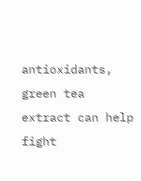antioxidants, green tea extract can help fight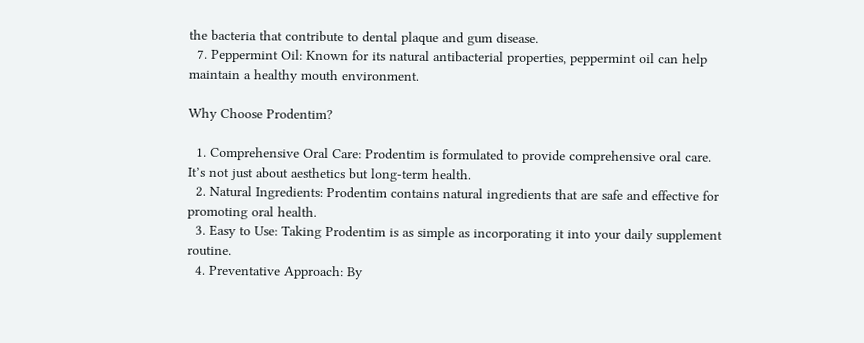the bacteria that contribute to dental plaque and gum disease.
  7. Peppermint Oil: Known for its natural antibacterial properties, peppermint oil can help maintain a healthy mouth environment.

Why Choose Prodentim?

  1. Comprehensive Oral Care: Prodentim is formulated to provide comprehensive oral care. It’s not just about aesthetics but long-term health.
  2. Natural Ingredients: Prodentim contains natural ingredients that are safe and effective for promoting oral health.
  3. Easy to Use: Taking Prodentim is as simple as incorporating it into your daily supplement routine.
  4. Preventative Approach: By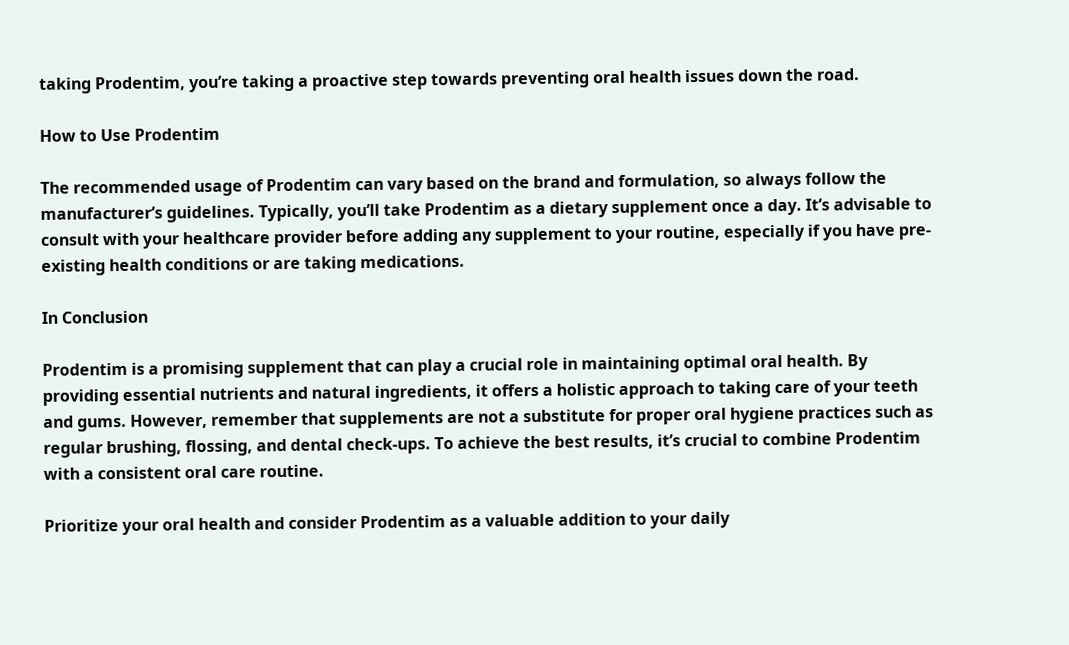taking Prodentim, you’re taking a proactive step towards preventing oral health issues down the road.

How to Use Prodentim

The recommended usage of Prodentim can vary based on the brand and formulation, so always follow the manufacturer’s guidelines. Typically, you’ll take Prodentim as a dietary supplement once a day. It’s advisable to consult with your healthcare provider before adding any supplement to your routine, especially if you have pre-existing health conditions or are taking medications.

In Conclusion

Prodentim is a promising supplement that can play a crucial role in maintaining optimal oral health. By providing essential nutrients and natural ingredients, it offers a holistic approach to taking care of your teeth and gums. However, remember that supplements are not a substitute for proper oral hygiene practices such as regular brushing, flossing, and dental check-ups. To achieve the best results, it’s crucial to combine Prodentim with a consistent oral care routine.

Prioritize your oral health and consider Prodentim as a valuable addition to your daily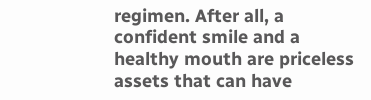regimen. After all, a confident smile and a healthy mouth are priceless assets that can have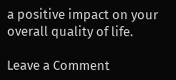a positive impact on your overall quality of life.

Leave a Comment